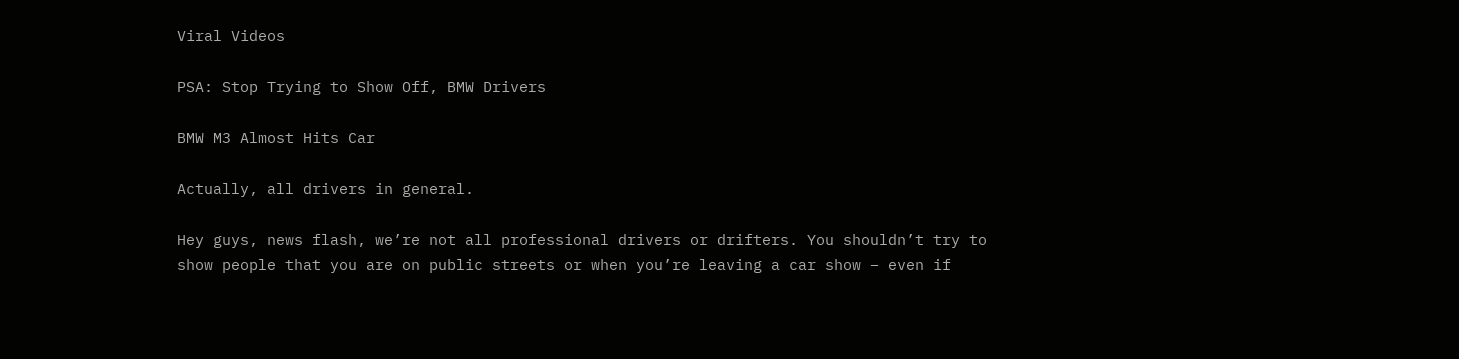Viral Videos

PSA: Stop Trying to Show Off, BMW Drivers

BMW M3 Almost Hits Car

Actually, all drivers in general.

Hey guys, news flash, we’re not all professional drivers or drifters. You shouldn’t try to show people that you are on public streets or when you’re leaving a car show – even if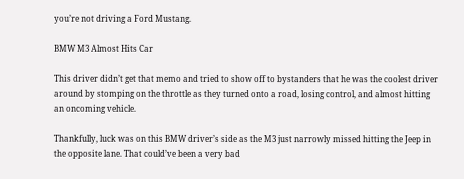you’re not driving a Ford Mustang.

BMW M3 Almost Hits Car

This driver didn’t get that memo and tried to show off to bystanders that he was the coolest driver around by stomping on the throttle as they turned onto a road, losing control, and almost hitting an oncoming vehicle.

Thankfully, luck was on this BMW driver’s side as the M3 just narrowly missed hitting the Jeep in the opposite lane. That could’ve been a very bad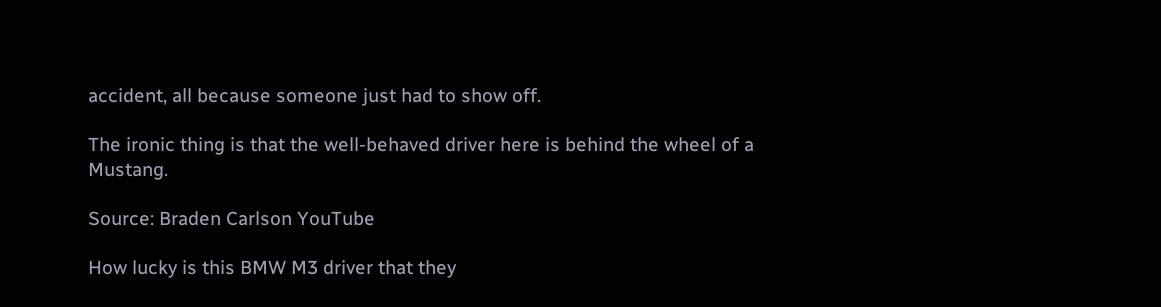accident, all because someone just had to show off.

The ironic thing is that the well-behaved driver here is behind the wheel of a Mustang.

Source: Braden Carlson YouTube

How lucky is this BMW M3 driver that they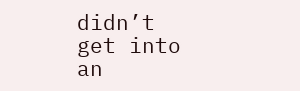didn’t get into an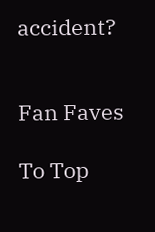accident?


Fan Faves

To Top